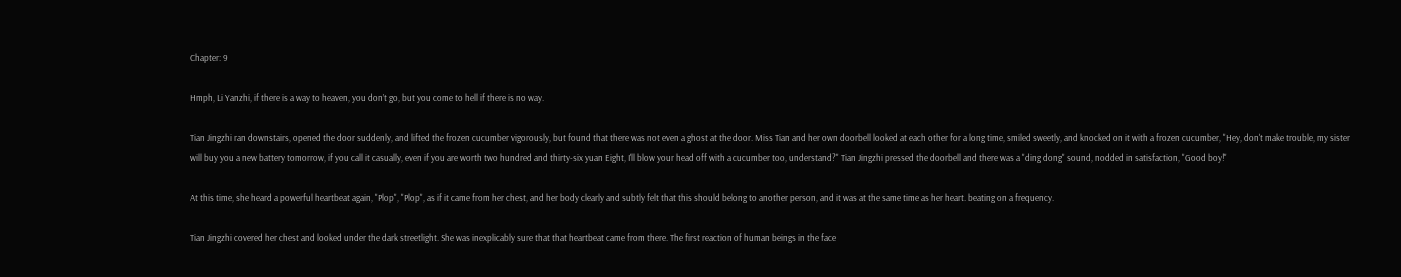Chapter: 9

Hmph, Li Yanzhi, if there is a way to heaven, you don’t go, but you come to hell if there is no way.

Tian Jingzhi ran downstairs, opened the door suddenly, and lifted the frozen cucumber vigorously, but found that there was not even a ghost at the door. Miss Tian and her own doorbell looked at each other for a long time, smiled sweetly, and knocked on it with a frozen cucumber, "Hey, don't make trouble, my sister will buy you a new battery tomorrow, if you call it casually, even if you are worth two hundred and thirty-six yuan Eight, I'll blow your head off with a cucumber too, understand?" Tian Jingzhi pressed the doorbell and there was a "ding dong" sound, nodded in satisfaction, "Good boy!"

At this time, she heard a powerful heartbeat again, "Plop", "Plop", as if it came from her chest, and her body clearly and subtly felt that this should belong to another person, and it was at the same time as her heart. beating on a frequency.

Tian Jingzhi covered her chest and looked under the dark streetlight. She was inexplicably sure that that heartbeat came from there. The first reaction of human beings in the face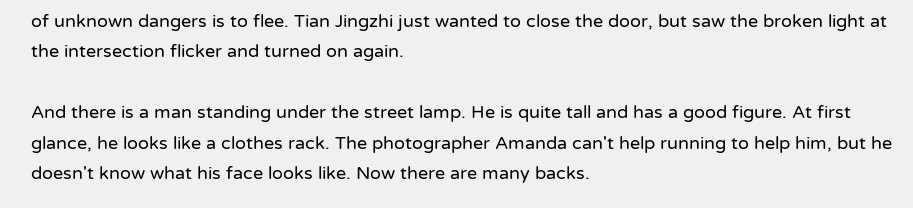of unknown dangers is to flee. Tian Jingzhi just wanted to close the door, but saw the broken light at the intersection flicker and turned on again.

And there is a man standing under the street lamp. He is quite tall and has a good figure. At first glance, he looks like a clothes rack. The photographer Amanda can't help running to help him, but he doesn't know what his face looks like. Now there are many backs.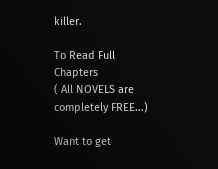killer.

To Read Full Chapters
( All NOVELS are completely FREE...)

Want to get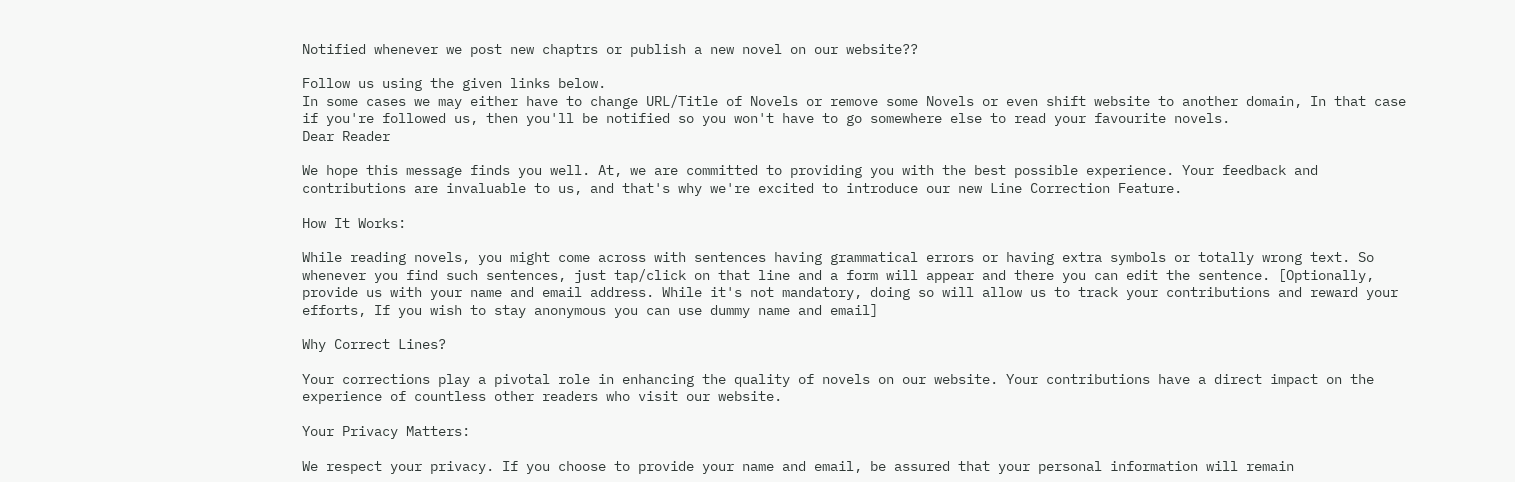Notified whenever we post new chaptrs or publish a new novel on our website??

Follow us using the given links below.
In some cases we may either have to change URL/Title of Novels or remove some Novels or even shift website to another domain, In that case if you're followed us, then you'll be notified so you won't have to go somewhere else to read your favourite novels.
Dear Reader

We hope this message finds you well. At, we are committed to providing you with the best possible experience. Your feedback and contributions are invaluable to us, and that's why we're excited to introduce our new Line Correction Feature.

How It Works:

While reading novels, you might come across with sentences having grammatical errors or having extra symbols or totally wrong text. So whenever you find such sentences, just tap/click on that line and a form will appear and there you can edit the sentence. [Optionally, provide us with your name and email address. While it's not mandatory, doing so will allow us to track your contributions and reward your efforts, If you wish to stay anonymous you can use dummy name and email]

Why Correct Lines?

Your corrections play a pivotal role in enhancing the quality of novels on our website. Your contributions have a direct impact on the experience of countless other readers who visit our website.

Your Privacy Matters:

We respect your privacy. If you choose to provide your name and email, be assured that your personal information will remain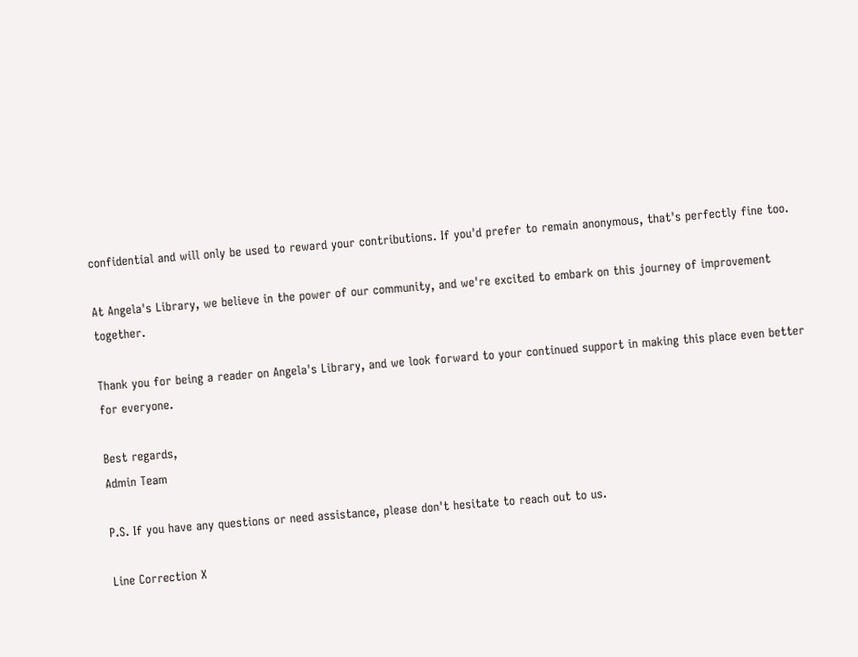confidential and will only be used to reward your contributions. If you'd prefer to remain anonymous, that's perfectly fine too.

At Angela's Library, we believe in the power of our community, and we're excited to embark on this journey of improvement together.

Thank you for being a reader on Angela's Library, and we look forward to your continued support in making this place even better for everyone.

Best regards,
Admin Team

P.S. If you have any questions or need assistance, please don't hesitate to reach out to us.

Line Correction X